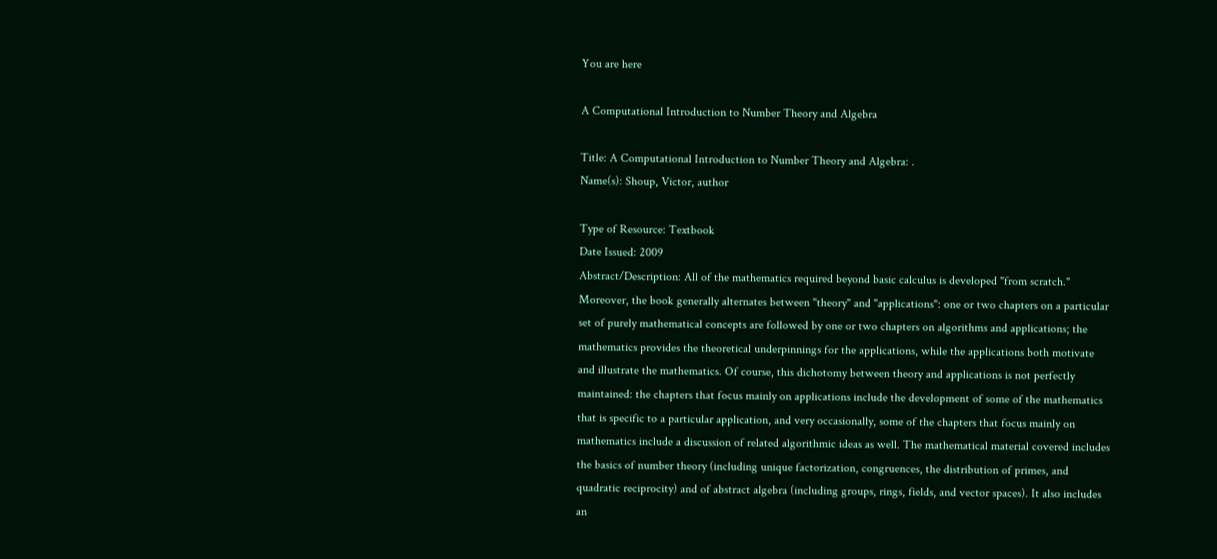You are here

A Computational Introduction to Number Theory and Algebra

Title: A Computational Introduction to Number Theory and Algebra: .
Name(s): Shoup, Victor, author

Type of Resource: Textbook
Date Issued: 2009
Abstract/Description: All of the mathematics required beyond basic calculus is developed "from scratch." Moreover, the book generally alternates between "theory" and "applications": one or two chapters on a particular set of purely mathematical concepts are followed by one or two chapters on algorithms and applications; the mathematics provides the theoretical underpinnings for the applications, while the applications both motivate and illustrate the mathematics. Of course, this dichotomy between theory and applications is not perfectly maintained: the chapters that focus mainly on applications include the development of some of the mathematics that is specific to a particular application, and very occasionally, some of the chapters that focus mainly on mathematics include a discussion of related algorithmic ideas as well. The mathematical material covered includes the basics of number theory (including unique factorization, congruences, the distribution of primes, and quadratic reciprocity) and of abstract algebra (including groups, rings, fields, and vector spaces). It also includes an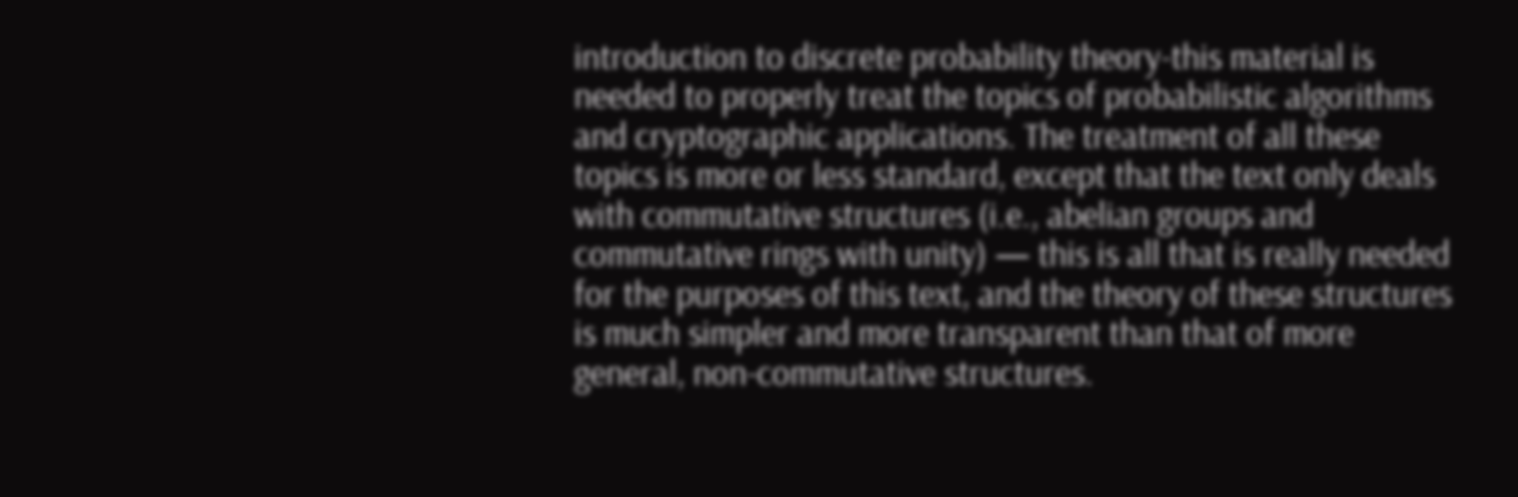introduction to discrete probability theory-this material is needed to properly treat the topics of probabilistic algorithms and cryptographic applications. The treatment of all these topics is more or less standard, except that the text only deals with commutative structures (i.e., abelian groups and commutative rings with unity) — this is all that is really needed for the purposes of this text, and the theory of these structures is much simpler and more transparent than that of more general, non-commutative structures.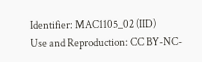Identifier: MAC1105_02 (IID)
Use and Reproduction: CC BY-NC-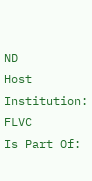ND
Host Institution: FLVC
Is Part Of: